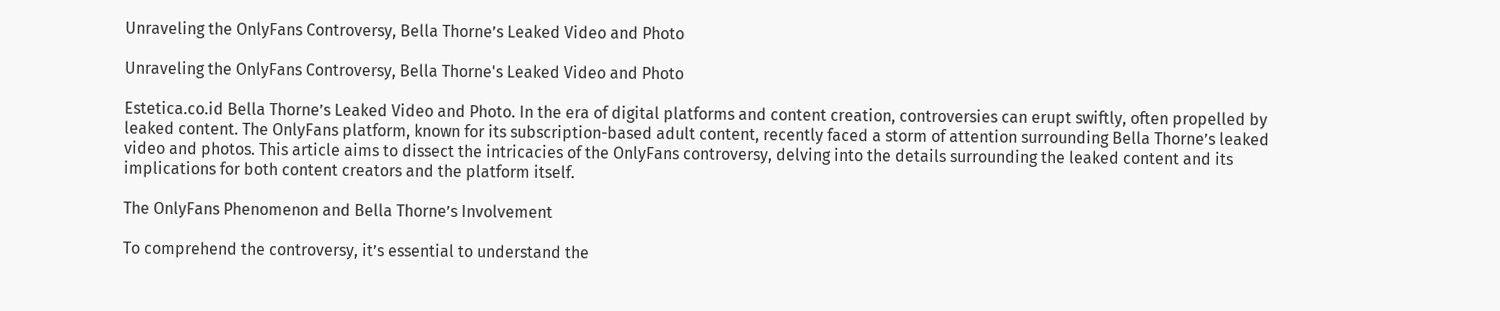Unraveling the OnlyFans Controversy, Bella Thorne’s Leaked Video and Photo

Unraveling the OnlyFans Controversy, Bella Thorne's Leaked Video and Photo

Estetica.co.id Bella Thorne’s Leaked Video and Photo. In the era of digital platforms and content creation, controversies can erupt swiftly, often propelled by leaked content. The OnlyFans platform, known for its subscription-based adult content, recently faced a storm of attention surrounding Bella Thorne’s leaked video and photos. This article aims to dissect the intricacies of the OnlyFans controversy, delving into the details surrounding the leaked content and its implications for both content creators and the platform itself.

The OnlyFans Phenomenon and Bella Thorne’s Involvement

To comprehend the controversy, it’s essential to understand the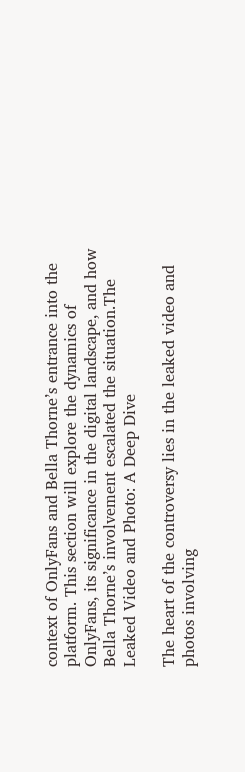context of OnlyFans and Bella Thorne’s entrance into the platform. This section will explore the dynamics of OnlyFans, its significance in the digital landscape, and how Bella Thorne’s involvement escalated the situation.The Leaked Video and Photo: A Deep Dive

The heart of the controversy lies in the leaked video and photos involving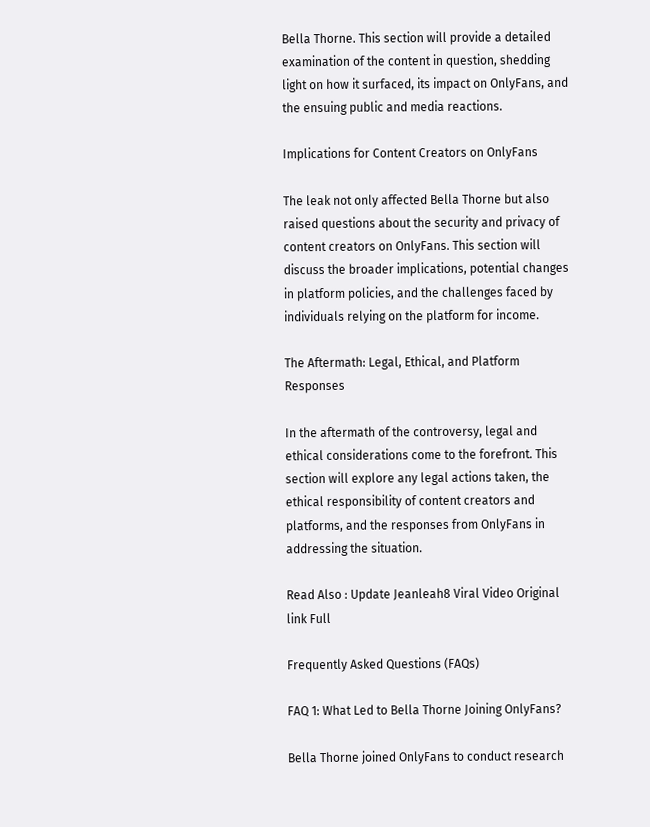Bella Thorne. This section will provide a detailed examination of the content in question, shedding light on how it surfaced, its impact on OnlyFans, and the ensuing public and media reactions.

Implications for Content Creators on OnlyFans

The leak not only affected Bella Thorne but also raised questions about the security and privacy of content creators on OnlyFans. This section will discuss the broader implications, potential changes in platform policies, and the challenges faced by individuals relying on the platform for income.

The Aftermath: Legal, Ethical, and Platform Responses

In the aftermath of the controversy, legal and ethical considerations come to the forefront. This section will explore any legal actions taken, the ethical responsibility of content creators and platforms, and the responses from OnlyFans in addressing the situation.

Read Also : Update Jeanleah8 Viral Video Original link Full

Frequently Asked Questions (FAQs)

FAQ 1: What Led to Bella Thorne Joining OnlyFans?

Bella Thorne joined OnlyFans to conduct research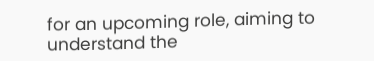for an upcoming role, aiming to understand the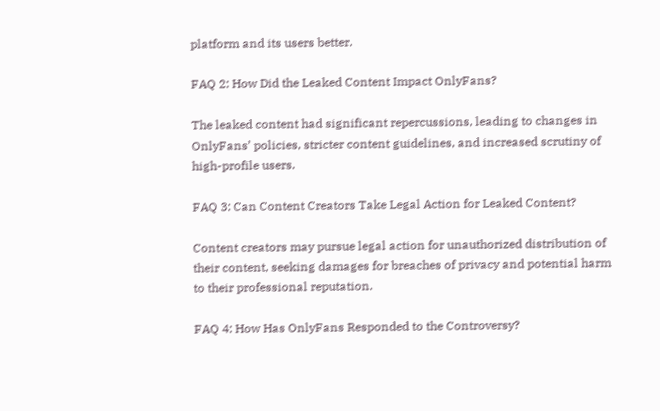platform and its users better.

FAQ 2: How Did the Leaked Content Impact OnlyFans?

The leaked content had significant repercussions, leading to changes in OnlyFans’ policies, stricter content guidelines, and increased scrutiny of high-profile users.

FAQ 3: Can Content Creators Take Legal Action for Leaked Content?

Content creators may pursue legal action for unauthorized distribution of their content, seeking damages for breaches of privacy and potential harm to their professional reputation.

FAQ 4: How Has OnlyFans Responded to the Controversy?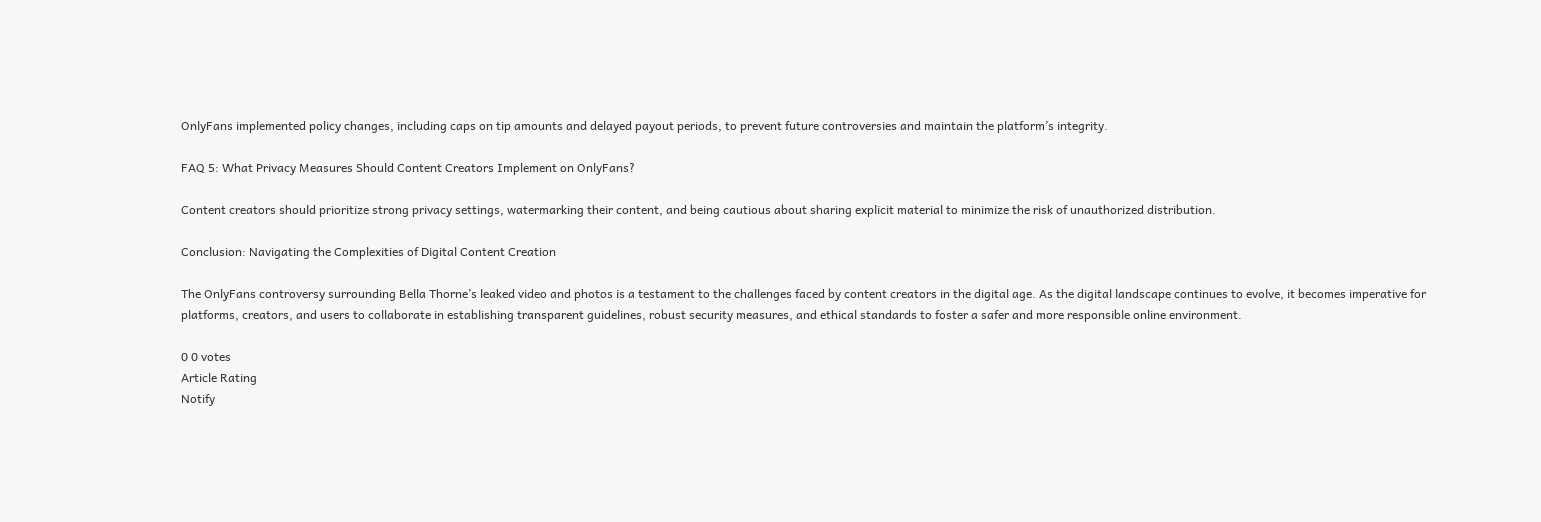OnlyFans implemented policy changes, including caps on tip amounts and delayed payout periods, to prevent future controversies and maintain the platform’s integrity.

FAQ 5: What Privacy Measures Should Content Creators Implement on OnlyFans?

Content creators should prioritize strong privacy settings, watermarking their content, and being cautious about sharing explicit material to minimize the risk of unauthorized distribution.

Conclusion: Navigating the Complexities of Digital Content Creation

The OnlyFans controversy surrounding Bella Thorne’s leaked video and photos is a testament to the challenges faced by content creators in the digital age. As the digital landscape continues to evolve, it becomes imperative for platforms, creators, and users to collaborate in establishing transparent guidelines, robust security measures, and ethical standards to foster a safer and more responsible online environment.

0 0 votes
Article Rating
Notify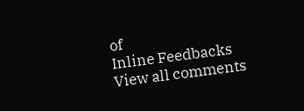of
Inline Feedbacks
View all comments